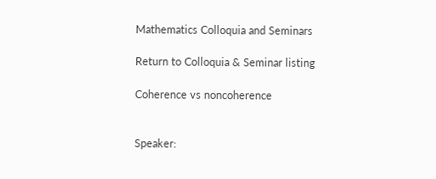Mathematics Colloquia and Seminars

Return to Colloquia & Seminar listing

Coherence vs noncoherence


Speaker: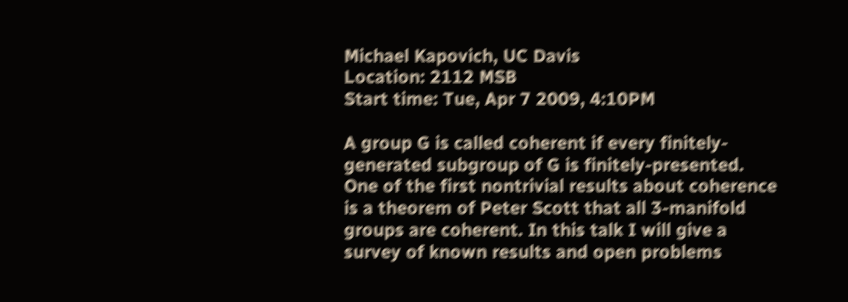Michael Kapovich, UC Davis
Location: 2112 MSB
Start time: Tue, Apr 7 2009, 4:10PM

A group G is called coherent if every finitely-generated subgroup of G is finitely-presented. One of the first nontrivial results about coherence is a theorem of Peter Scott that all 3-manifold groups are coherent. In this talk I will give a survey of known results and open problems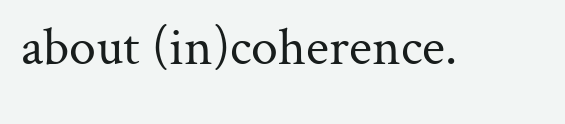about (in)coherence.